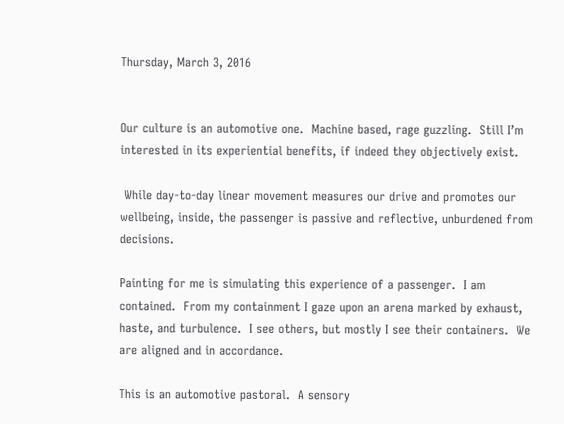Thursday, March 3, 2016


Our culture is an automotive one.  Machine based, rage guzzling.  Still I’m interested in its experiential benefits, if indeed they objectively exist.

 While day-to-day linear movement measures our drive and promotes our wellbeing, inside, the passenger is passive and reflective, unburdened from decisions.

Painting for me is simulating this experience of a passenger.  I am contained.  From my containment I gaze upon an arena marked by exhaust, haste, and turbulence.  I see others, but mostly I see their containers.  We are aligned and in accordance.

This is an automotive pastoral.  A sensory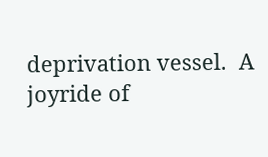deprivation vessel.  A joyride of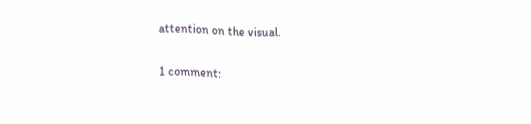attention on the visual.

1 comment: